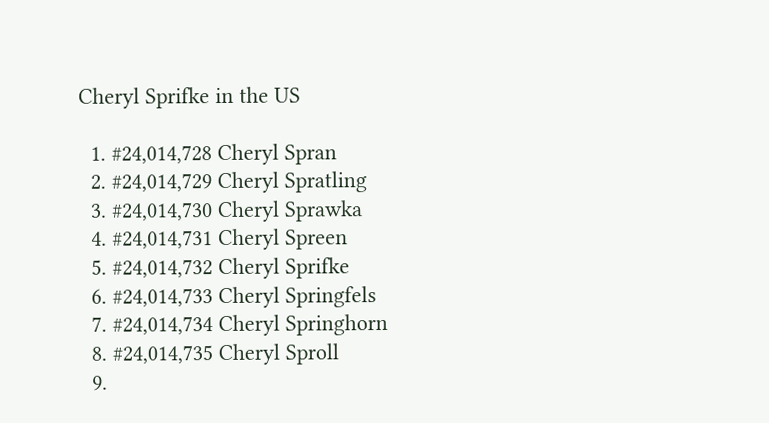Cheryl Sprifke in the US

  1. #24,014,728 Cheryl Spran
  2. #24,014,729 Cheryl Spratling
  3. #24,014,730 Cheryl Sprawka
  4. #24,014,731 Cheryl Spreen
  5. #24,014,732 Cheryl Sprifke
  6. #24,014,733 Cheryl Springfels
  7. #24,014,734 Cheryl Springhorn
  8. #24,014,735 Cheryl Sproll
  9.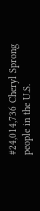#24,014,736 Cheryl Sprong
people in the U.S.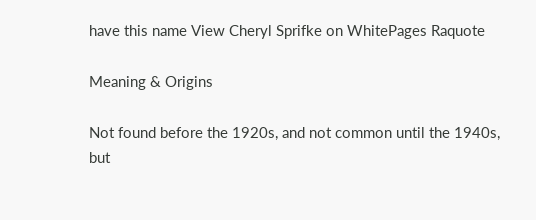have this name View Cheryl Sprifke on WhitePages Raquote

Meaning & Origins

Not found before the 1920s, and not common until the 1940s, but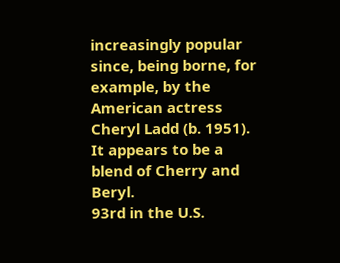increasingly popular since, being borne, for example, by the American actress Cheryl Ladd (b. 1951). It appears to be a blend of Cherry and Beryl.
93rd in the U.S.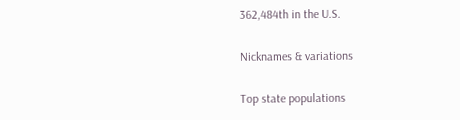362,484th in the U.S.

Nicknames & variations

Top state populations